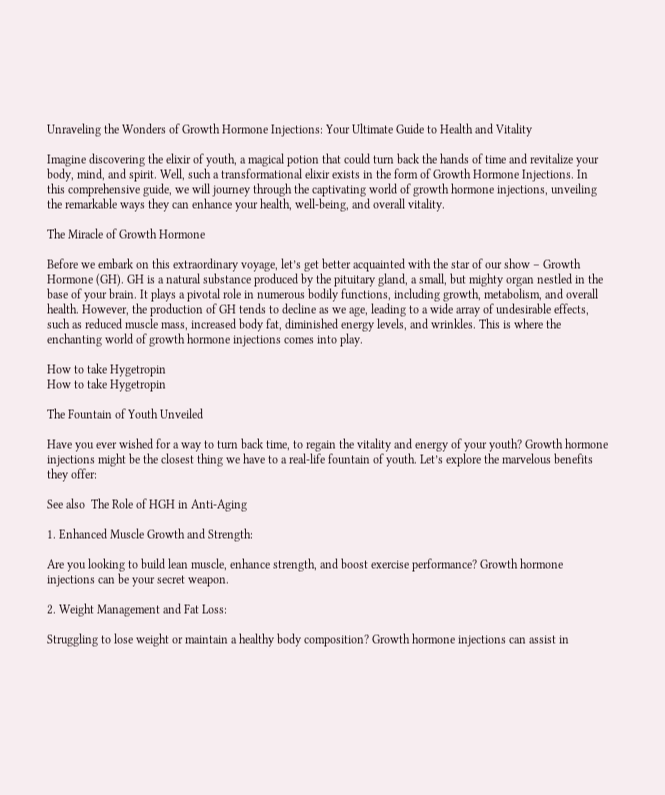Unraveling the Wonders of Growth Hormone Injections: Your Ultimate Guide to Health and Vitality

Imagine discovering the elixir of youth, a magical potion that could turn back the hands of time and revitalize your body, mind, and spirit. Well, such a transformational elixir exists in the form of Growth Hormone Injections. In this comprehensive guide, we will journey through the captivating world of growth hormone injections, unveiling the remarkable ways they can enhance your health, well-being, and overall vitality.

The Miracle of Growth Hormone

Before we embark on this extraordinary voyage, let’s get better acquainted with the star of our show – Growth Hormone (GH). GH is a natural substance produced by the pituitary gland, a small, but mighty organ nestled in the base of your brain. It plays a pivotal role in numerous bodily functions, including growth, metabolism, and overall health. However, the production of GH tends to decline as we age, leading to a wide array of undesirable effects, such as reduced muscle mass, increased body fat, diminished energy levels, and wrinkles. This is where the enchanting world of growth hormone injections comes into play.

How to take Hygetropin
How to take Hygetropin

The Fountain of Youth Unveiled

Have you ever wished for a way to turn back time, to regain the vitality and energy of your youth? Growth hormone injections might be the closest thing we have to a real-life fountain of youth. Let’s explore the marvelous benefits they offer:

See also  The Role of HGH in Anti-Aging

1. Enhanced Muscle Growth and Strength:

Are you looking to build lean muscle, enhance strength, and boost exercise performance? Growth hormone injections can be your secret weapon.

2. Weight Management and Fat Loss:

Struggling to lose weight or maintain a healthy body composition? Growth hormone injections can assist in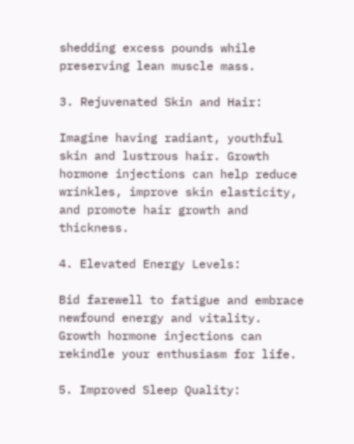shedding excess pounds while preserving lean muscle mass.

3. Rejuvenated Skin and Hair:

Imagine having radiant, youthful skin and lustrous hair. Growth hormone injections can help reduce wrinkles, improve skin elasticity, and promote hair growth and thickness.

4. Elevated Energy Levels:

Bid farewell to fatigue and embrace newfound energy and vitality. Growth hormone injections can rekindle your enthusiasm for life.

5. Improved Sleep Quality: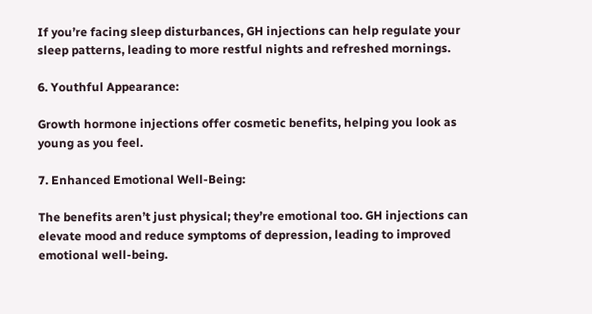If you’re facing sleep disturbances, GH injections can help regulate your sleep patterns, leading to more restful nights and refreshed mornings.

6. Youthful Appearance:

Growth hormone injections offer cosmetic benefits, helping you look as young as you feel.

7. Enhanced Emotional Well-Being:

The benefits aren’t just physical; they’re emotional too. GH injections can elevate mood and reduce symptoms of depression, leading to improved emotional well-being.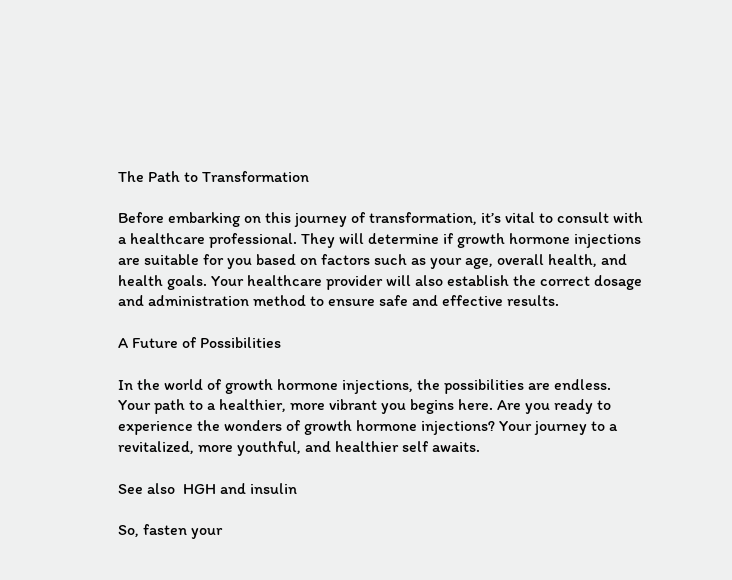The Path to Transformation

Before embarking on this journey of transformation, it’s vital to consult with a healthcare professional. They will determine if growth hormone injections are suitable for you based on factors such as your age, overall health, and health goals. Your healthcare provider will also establish the correct dosage and administration method to ensure safe and effective results.

A Future of Possibilities

In the world of growth hormone injections, the possibilities are endless. Your path to a healthier, more vibrant you begins here. Are you ready to experience the wonders of growth hormone injections? Your journey to a revitalized, more youthful, and healthier self awaits.

See also  HGH and insulin

So, fasten your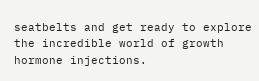seatbelts and get ready to explore the incredible world of growth hormone injections.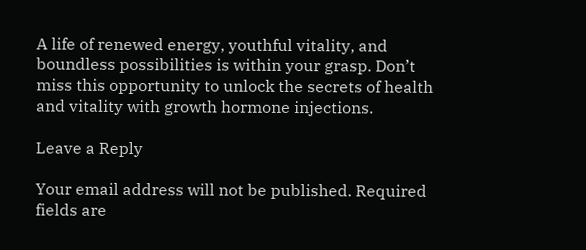A life of renewed energy, youthful vitality, and boundless possibilities is within your grasp. Don’t miss this opportunity to unlock the secrets of health and vitality with growth hormone injections.

Leave a Reply

Your email address will not be published. Required fields are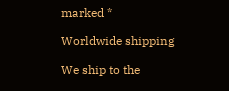marked *

Worldwide shipping

We ship to the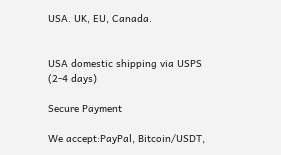USA. UK, EU, Canada.


USA domestic shipping via USPS (2-4 days)

Secure Payment

We accept:PayPal, Bitcoin/USDT,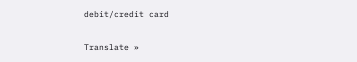debit/credit card

Translate »